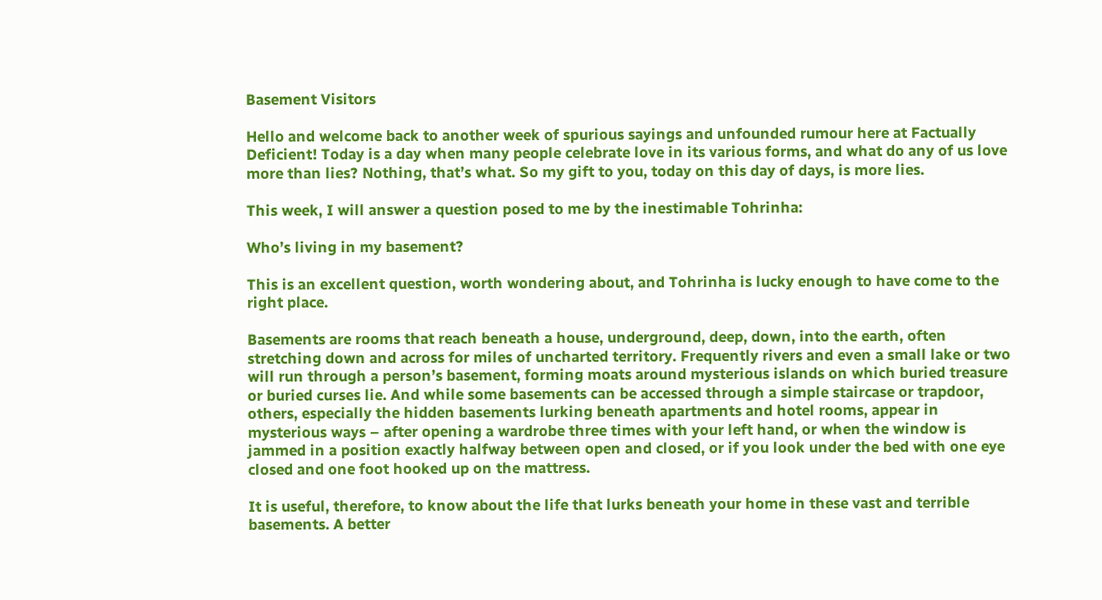Basement Visitors

Hello and welcome back to another week of spurious sayings and unfounded rumour here at Factually Deficient! Today is a day when many people celebrate love in its various forms, and what do any of us love more than lies? Nothing, that’s what. So my gift to you, today on this day of days, is more lies.

This week, I will answer a question posed to me by the inestimable Tohrinha:

Who’s living in my basement?

This is an excellent question, worth wondering about, and Tohrinha is lucky enough to have come to the right place.

Basements are rooms that reach beneath a house, underground, deep, down, into the earth, often stretching down and across for miles of uncharted territory. Frequently rivers and even a small lake or two will run through a person’s basement, forming moats around mysterious islands on which buried treasure or buried curses lie. And while some basements can be accessed through a simple staircase or trapdoor, others, especially the hidden basements lurking beneath apartments and hotel rooms, appear in mysterious ways – after opening a wardrobe three times with your left hand, or when the window is jammed in a position exactly halfway between open and closed, or if you look under the bed with one eye closed and one foot hooked up on the mattress.

It is useful, therefore, to know about the life that lurks beneath your home in these vast and terrible basements. A better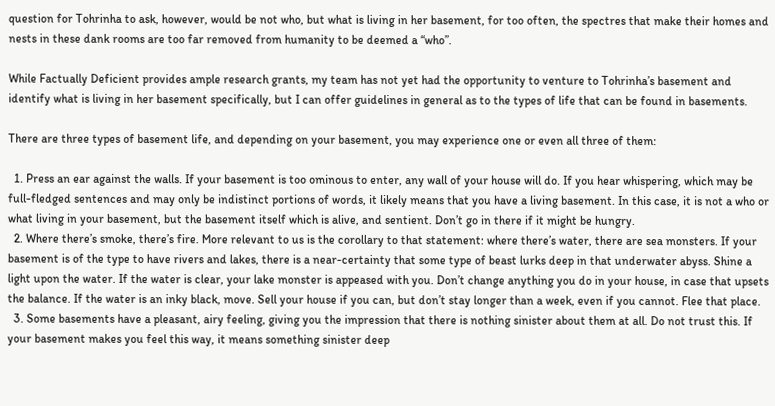question for Tohrinha to ask, however, would be not who, but what is living in her basement, for too often, the spectres that make their homes and nests in these dank rooms are too far removed from humanity to be deemed a “who”.

While Factually Deficient provides ample research grants, my team has not yet had the opportunity to venture to Tohrinha’s basement and identify what is living in her basement specifically, but I can offer guidelines in general as to the types of life that can be found in basements.

There are three types of basement life, and depending on your basement, you may experience one or even all three of them:

  1. Press an ear against the walls. If your basement is too ominous to enter, any wall of your house will do. If you hear whispering, which may be full-fledged sentences and may only be indistinct portions of words, it likely means that you have a living basement. In this case, it is not a who or what living in your basement, but the basement itself which is alive, and sentient. Don’t go in there if it might be hungry.
  2. Where there’s smoke, there’s fire. More relevant to us is the corollary to that statement: where there’s water, there are sea monsters. If your basement is of the type to have rivers and lakes, there is a near-certainty that some type of beast lurks deep in that underwater abyss. Shine a light upon the water. If the water is clear, your lake monster is appeased with you. Don’t change anything you do in your house, in case that upsets the balance. If the water is an inky black, move. Sell your house if you can, but don’t stay longer than a week, even if you cannot. Flee that place.
  3. Some basements have a pleasant, airy feeling, giving you the impression that there is nothing sinister about them at all. Do not trust this. If your basement makes you feel this way, it means something sinister deep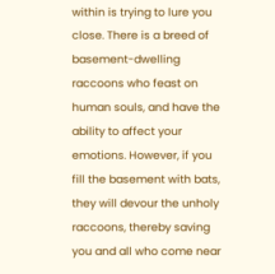within is trying to lure you close. There is a breed of basement-dwelling raccoons who feast on human souls, and have the ability to affect your emotions. However, if you fill the basement with bats, they will devour the unholy raccoons, thereby saving you and all who come near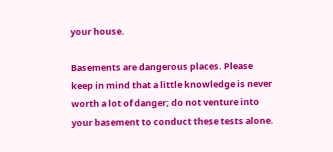your house.

Basements are dangerous places. Please keep in mind that a little knowledge is never worth a lot of danger; do not venture into your basement to conduct these tests alone.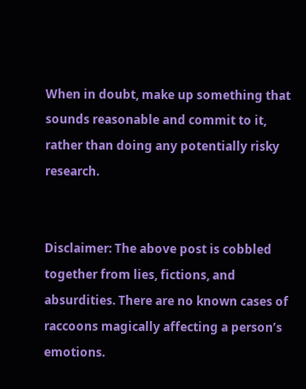When in doubt, make up something that sounds reasonable and commit to it, rather than doing any potentially risky research.


Disclaimer: The above post is cobbled together from lies, fictions, and absurdities. There are no known cases of raccoons magically affecting a person’s emotions.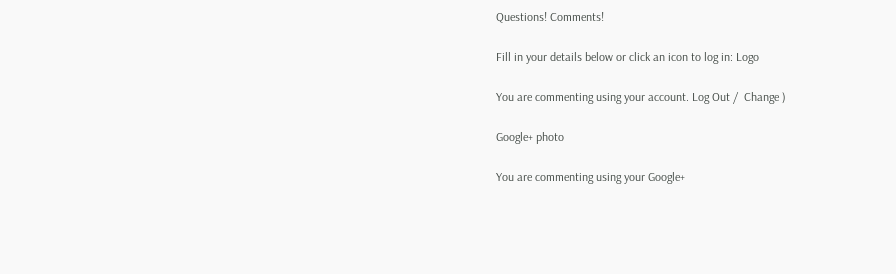Questions! Comments!

Fill in your details below or click an icon to log in: Logo

You are commenting using your account. Log Out /  Change )

Google+ photo

You are commenting using your Google+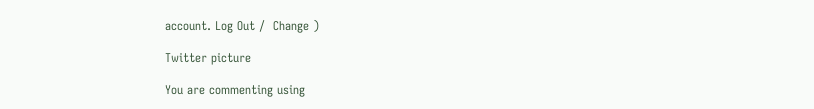account. Log Out /  Change )

Twitter picture

You are commenting using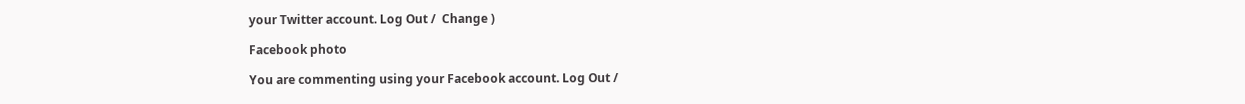your Twitter account. Log Out /  Change )

Facebook photo

You are commenting using your Facebook account. Log Out /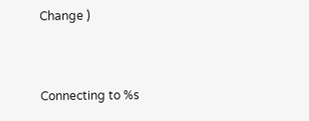Change )


Connecting to %s